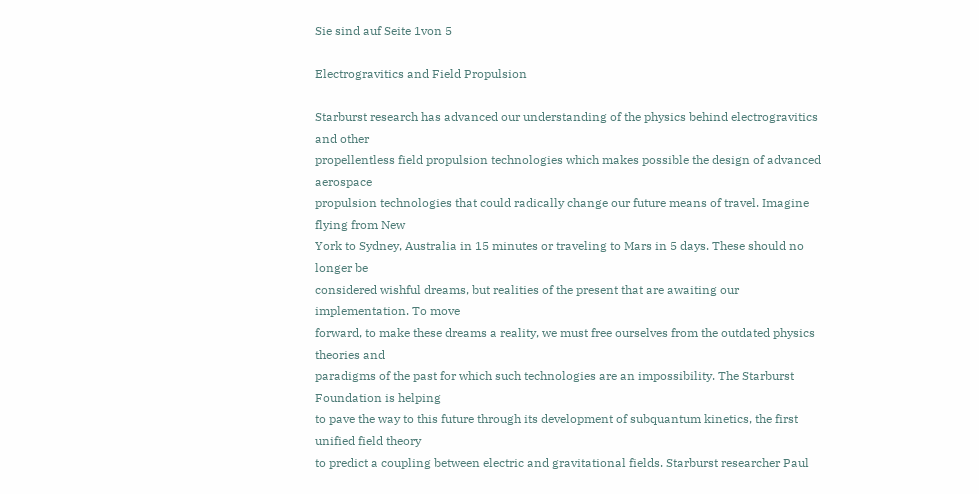Sie sind auf Seite 1von 5

Electrogravitics and Field Propulsion

Starburst research has advanced our understanding of the physics behind electrogravitics and other
propellentless field propulsion technologies which makes possible the design of advanced aerospace
propulsion technologies that could radically change our future means of travel. Imagine flying from New
York to Sydney, Australia in 15 minutes or traveling to Mars in 5 days. These should no longer be
considered wishful dreams, but realities of the present that are awaiting our implementation. To move
forward, to make these dreams a reality, we must free ourselves from the outdated physics theories and
paradigms of the past for which such technologies are an impossibility. The Starburst Foundation is helping
to pave the way to this future through its development of subquantum kinetics, the first unified field theory
to predict a coupling between electric and gravitational fields. Starburst researcher Paul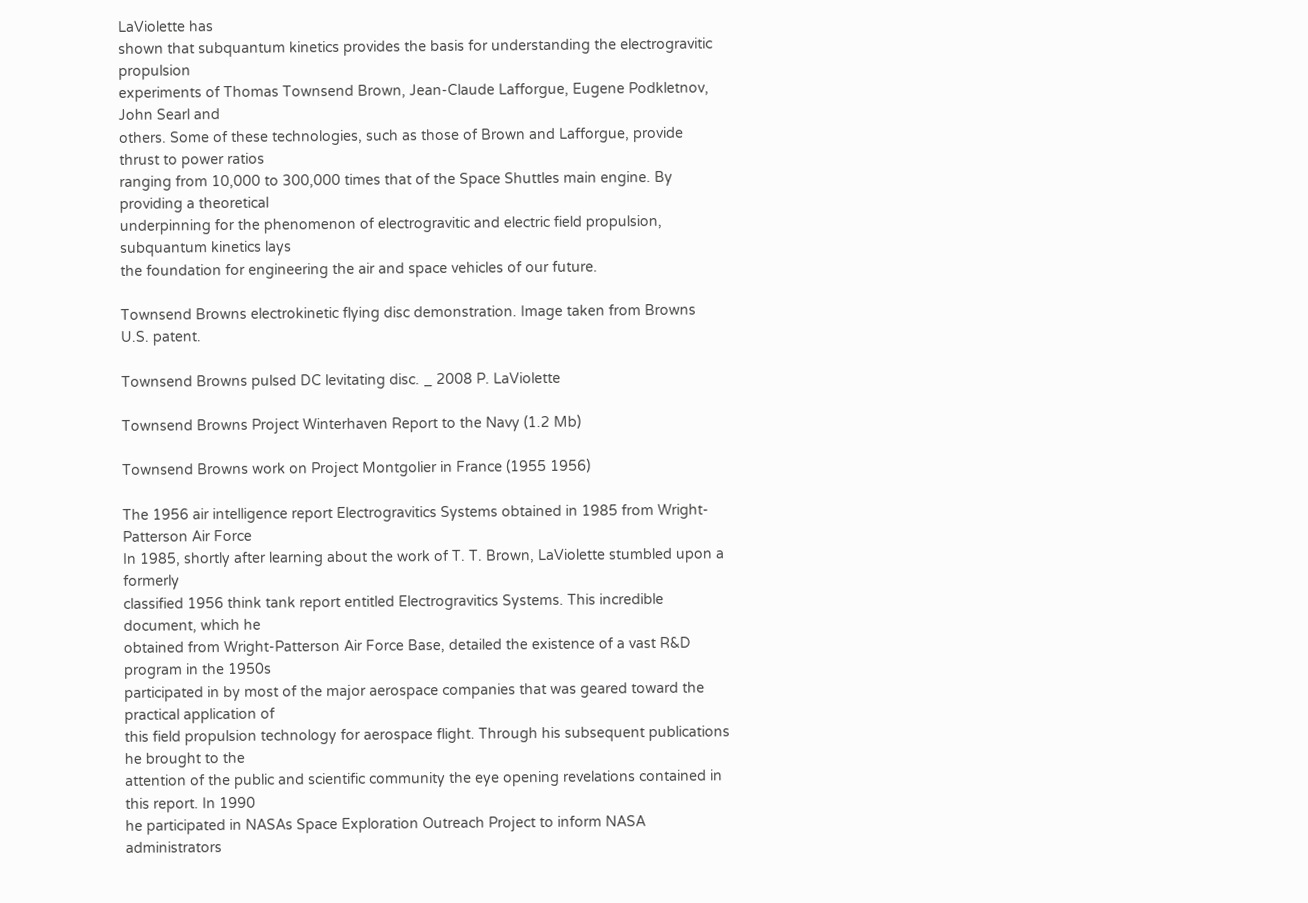LaViolette has
shown that subquantum kinetics provides the basis for understanding the electrogravitic propulsion
experiments of Thomas Townsend Brown, Jean-Claude Lafforgue, Eugene Podkletnov, John Searl and
others. Some of these technologies, such as those of Brown and Lafforgue, provide thrust to power ratios
ranging from 10,000 to 300,000 times that of the Space Shuttles main engine. By providing a theoretical
underpinning for the phenomenon of electrogravitic and electric field propulsion, subquantum kinetics lays
the foundation for engineering the air and space vehicles of our future.

Townsend Browns electrokinetic flying disc demonstration. Image taken from Browns U.S. patent.

Townsend Browns pulsed DC levitating disc. _ 2008 P. LaViolette

Townsend Browns Project Winterhaven Report to the Navy (1.2 Mb)

Townsend Browns work on Project Montgolier in France (1955 1956)

The 1956 air intelligence report Electrogravitics Systems obtained in 1985 from Wright-Patterson Air Force
In 1985, shortly after learning about the work of T. T. Brown, LaViolette stumbled upon a formerly
classified 1956 think tank report entitled Electrogravitics Systems. This incredible document, which he
obtained from Wright-Patterson Air Force Base, detailed the existence of a vast R&D program in the 1950s
participated in by most of the major aerospace companies that was geared toward the practical application of
this field propulsion technology for aerospace flight. Through his subsequent publications he brought to the
attention of the public and scientific community the eye opening revelations contained in this report. In 1990
he participated in NASAs Space Exploration Outreach Project to inform NASA administrators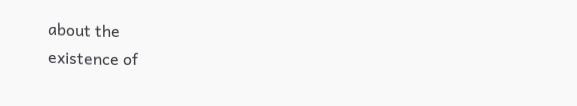about the
existence of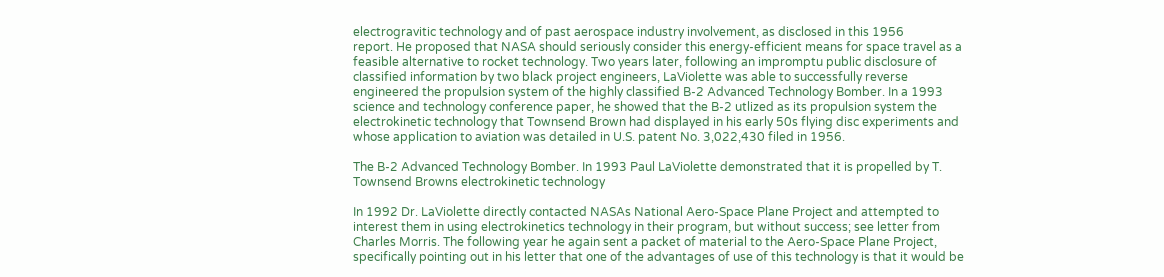electrogravitic technology and of past aerospace industry involvement, as disclosed in this 1956
report. He proposed that NASA should seriously consider this energy-efficient means for space travel as a
feasible alternative to rocket technology. Two years later, following an impromptu public disclosure of
classified information by two black project engineers, LaViolette was able to successfully reverse
engineered the propulsion system of the highly classified B-2 Advanced Technology Bomber. In a 1993
science and technology conference paper, he showed that the B-2 utlized as its propulsion system the
electrokinetic technology that Townsend Brown had displayed in his early 50s flying disc experiments and
whose application to aviation was detailed in U.S. patent No. 3,022,430 filed in 1956.

The B-2 Advanced Technology Bomber. In 1993 Paul LaViolette demonstrated that it is propelled by T.
Townsend Browns electrokinetic technology

In 1992 Dr. LaViolette directly contacted NASAs National Aero-Space Plane Project and attempted to
interest them in using electrokinetics technology in their program, but without success; see letter from
Charles Morris. The following year he again sent a packet of material to the Aero-Space Plane Project,
specifically pointing out in his letter that one of the advantages of use of this technology is that it would be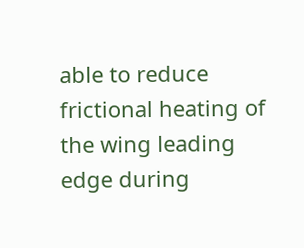able to reduce frictional heating of the wing leading edge during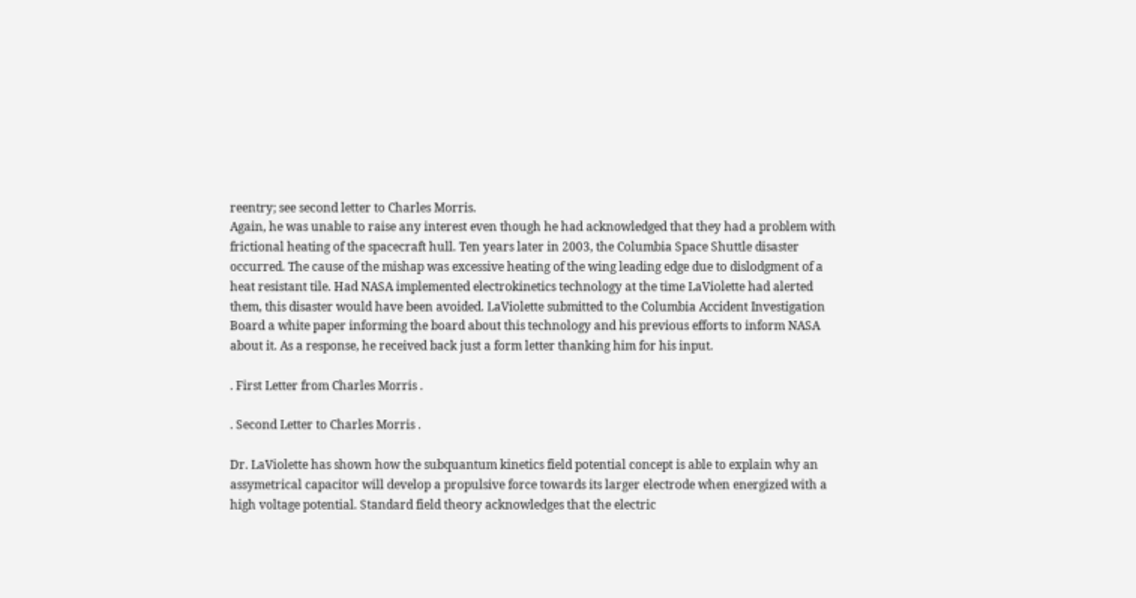reentry; see second letter to Charles Morris.
Again, he was unable to raise any interest even though he had acknowledged that they had a problem with
frictional heating of the spacecraft hull. Ten years later in 2003, the Columbia Space Shuttle disaster
occurred. The cause of the mishap was excessive heating of the wing leading edge due to dislodgment of a
heat resistant tile. Had NASA implemented electrokinetics technology at the time LaViolette had alerted
them, this disaster would have been avoided. LaViolette submitted to the Columbia Accident Investigation
Board a white paper informing the board about this technology and his previous efforts to inform NASA
about it. As a response, he received back just a form letter thanking him for his input.

. First Letter from Charles Morris .

. Second Letter to Charles Morris .

Dr. LaViolette has shown how the subquantum kinetics field potential concept is able to explain why an
assymetrical capacitor will develop a propulsive force towards its larger electrode when energized with a
high voltage potential. Standard field theory acknowledges that the electric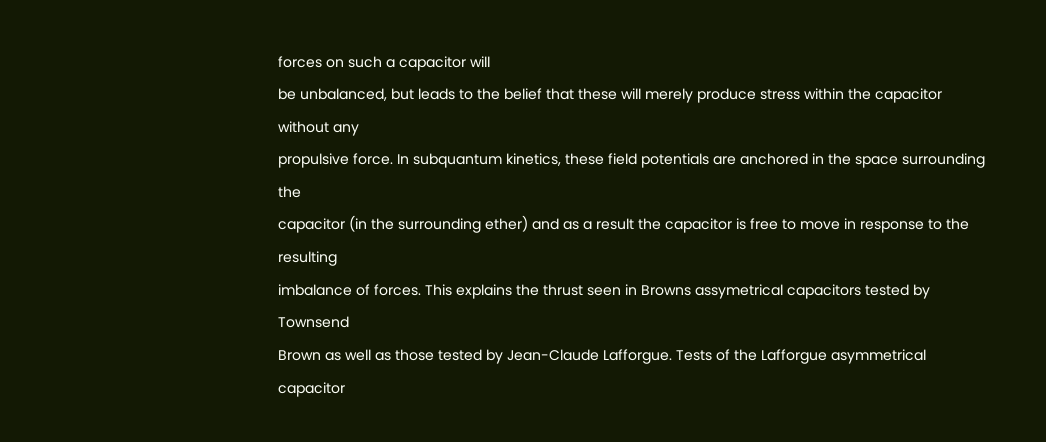forces on such a capacitor will
be unbalanced, but leads to the belief that these will merely produce stress within the capacitor without any
propulsive force. In subquantum kinetics, these field potentials are anchored in the space surrounding the
capacitor (in the surrounding ether) and as a result the capacitor is free to move in response to the resulting
imbalance of forces. This explains the thrust seen in Browns assymetrical capacitors tested by Townsend
Brown as well as those tested by Jean-Claude Lafforgue. Tests of the Lafforgue asymmetrical capacitor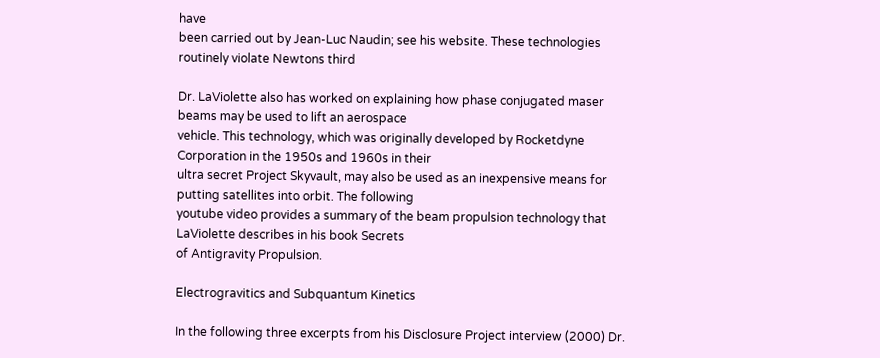have
been carried out by Jean-Luc Naudin; see his website. These technologies routinely violate Newtons third

Dr. LaViolette also has worked on explaining how phase conjugated maser beams may be used to lift an aerospace
vehicle. This technology, which was originally developed by Rocketdyne Corporation in the 1950s and 1960s in their
ultra secret Project Skyvault, may also be used as an inexpensive means for putting satellites into orbit. The following
youtube video provides a summary of the beam propulsion technology that LaViolette describes in his book Secrets
of Antigravity Propulsion.

Electrogravitics and Subquantum Kinetics

In the following three excerpts from his Disclosure Project interview (2000) Dr.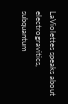LaViolettes speaks about
electrogravitics, subquantum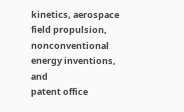kinetics, aerospace field propulsion, nonconventional energy inventions, and
patent office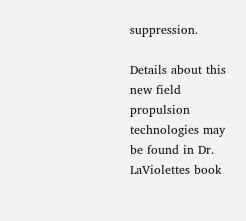suppression.

Details about this new field propulsion technologies may be found in Dr. LaViolettes book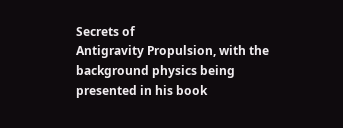Secrets of
Antigravity Propulsion, with the background physics being presented in his book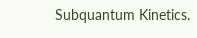Subquantum Kinetics.